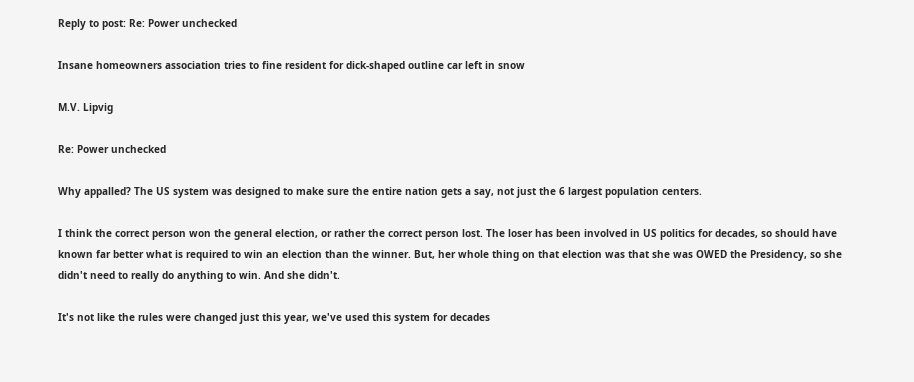Reply to post: Re: Power unchecked

Insane homeowners association tries to fine resident for dick-shaped outline car left in snow

M.V. Lipvig

Re: Power unchecked

Why appalled? The US system was designed to make sure the entire nation gets a say, not just the 6 largest population centers.

I think the correct person won the general election, or rather the correct person lost. The loser has been involved in US politics for decades, so should have known far better what is required to win an election than the winner. But, her whole thing on that election was that she was OWED the Presidency, so she didn't need to really do anything to win. And she didn't.

It's not like the rules were changed just this year, we've used this system for decades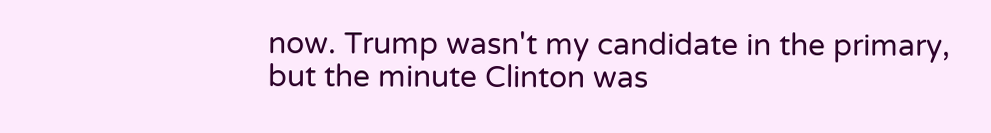now. Trump wasn't my candidate in the primary, but the minute Clinton was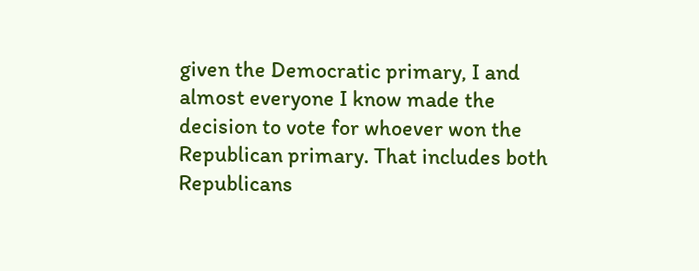given the Democratic primary, I and almost everyone I know made the decision to vote for whoever won the Republican primary. That includes both Republicans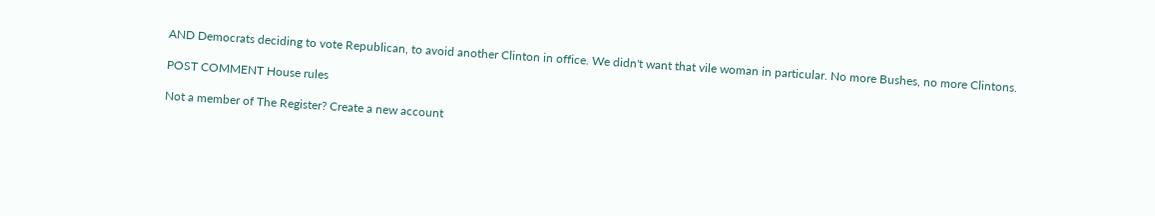AND Democrats deciding to vote Republican, to avoid another Clinton in office. We didn't want that vile woman in particular. No more Bushes, no more Clintons.

POST COMMENT House rules

Not a member of The Register? Create a new account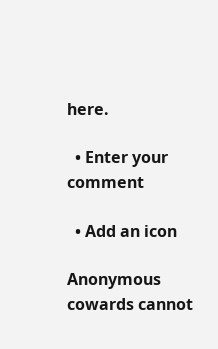here.

  • Enter your comment

  • Add an icon

Anonymous cowards cannot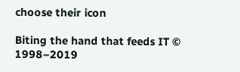choose their icon

Biting the hand that feeds IT © 1998–2019